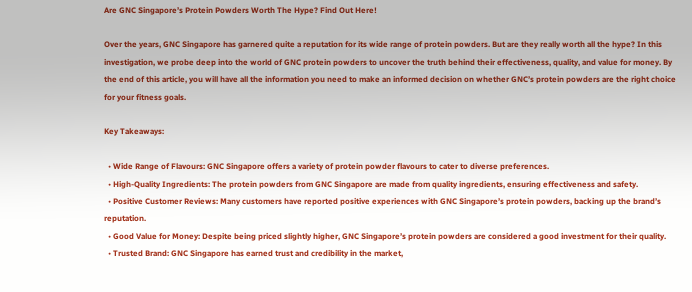Are GNC Singapore’s Protein Powders Worth The Hype? Find Out Here!

Over the years, GNC Singapore has garnered quite a reputation for its wide range of protein powders. But are they really worth all the hype? In this investigation, we probe deep into the world of GNC protein powders to uncover the truth behind their effectiveness, quality, and value for money. By the end of this article, you will have all the information you need to make an informed decision on whether GNC’s protein powders are the right choice for your fitness goals.

Key Takeaways:

  • Wide Range of Flavours: GNC Singapore offers a variety of protein powder flavours to cater to diverse preferences.
  • High-Quality Ingredients: The protein powders from GNC Singapore are made from quality ingredients, ensuring effectiveness and safety.
  • Positive Customer Reviews: Many customers have reported positive experiences with GNC Singapore’s protein powders, backing up the brand’s reputation.
  • Good Value for Money: Despite being priced slightly higher, GNC Singapore’s protein powders are considered a good investment for their quality.
  • Trusted Brand: GNC Singapore has earned trust and credibility in the market,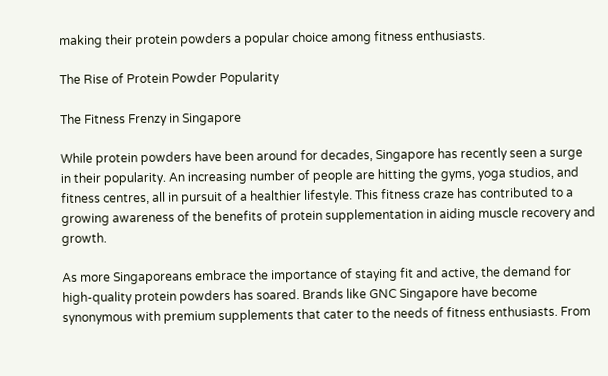making their protein powders a popular choice among fitness enthusiasts.

The Rise of Protein Powder Popularity

The Fitness Frenzy in Singapore

While protein powders have been around for decades, Singapore has recently seen a surge in their popularity. An increasing number of people are hitting the gyms, yoga studios, and fitness centres, all in pursuit of a healthier lifestyle. This fitness craze has contributed to a growing awareness of the benefits of protein supplementation in aiding muscle recovery and growth.

As more Singaporeans embrace the importance of staying fit and active, the demand for high-quality protein powders has soared. Brands like GNC Singapore have become synonymous with premium supplements that cater to the needs of fitness enthusiasts. From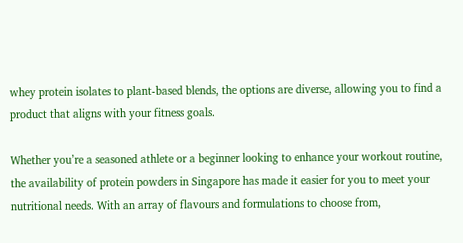whey protein isolates to plant-based blends, the options are diverse, allowing you to find a product that aligns with your fitness goals.

Whether you’re a seasoned athlete or a beginner looking to enhance your workout routine, the availability of protein powders in Singapore has made it easier for you to meet your nutritional needs. With an array of flavours and formulations to choose from,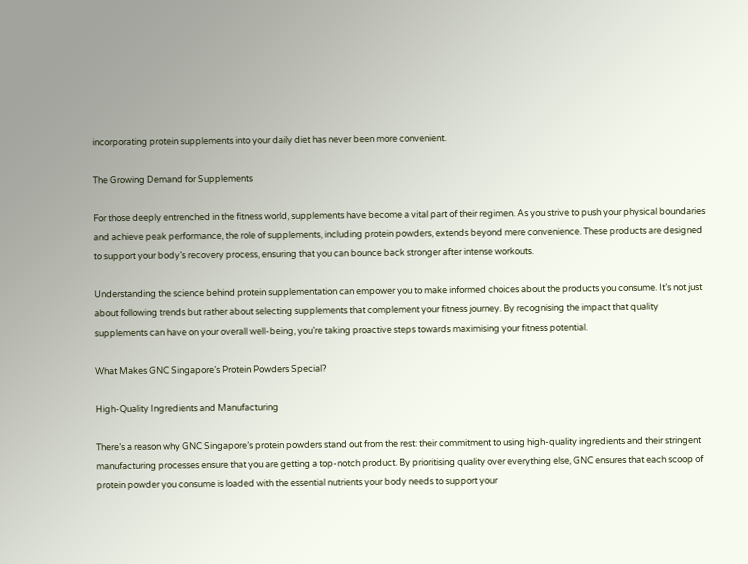incorporating protein supplements into your daily diet has never been more convenient.

The Growing Demand for Supplements

For those deeply entrenched in the fitness world, supplements have become a vital part of their regimen. As you strive to push your physical boundaries and achieve peak performance, the role of supplements, including protein powders, extends beyond mere convenience. These products are designed to support your body’s recovery process, ensuring that you can bounce back stronger after intense workouts.

Understanding the science behind protein supplementation can empower you to make informed choices about the products you consume. It’s not just about following trends but rather about selecting supplements that complement your fitness journey. By recognising the impact that quality supplements can have on your overall well-being, you’re taking proactive steps towards maximising your fitness potential.

What Makes GNC Singapore’s Protein Powders Special?

High-Quality Ingredients and Manufacturing

There’s a reason why GNC Singapore’s protein powders stand out from the rest: their commitment to using high-quality ingredients and their stringent manufacturing processes ensure that you are getting a top-notch product. By prioritising quality over everything else, GNC ensures that each scoop of protein powder you consume is loaded with the essential nutrients your body needs to support your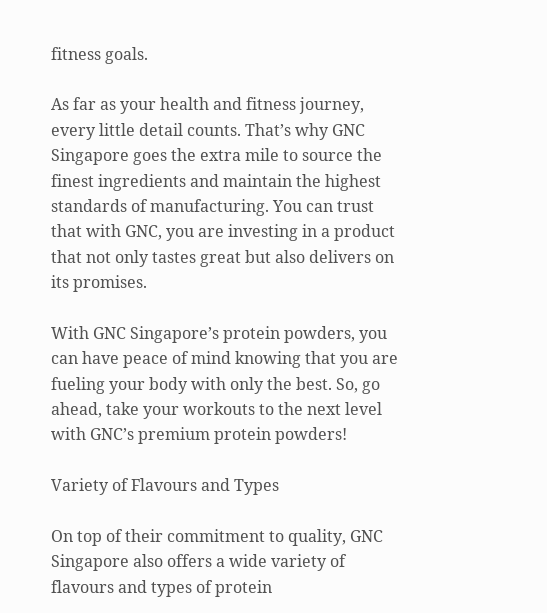fitness goals.

As far as your health and fitness journey, every little detail counts. That’s why GNC Singapore goes the extra mile to source the finest ingredients and maintain the highest standards of manufacturing. You can trust that with GNC, you are investing in a product that not only tastes great but also delivers on its promises.

With GNC Singapore’s protein powders, you can have peace of mind knowing that you are fueling your body with only the best. So, go ahead, take your workouts to the next level with GNC’s premium protein powders!

Variety of Flavours and Types

On top of their commitment to quality, GNC Singapore also offers a wide variety of flavours and types of protein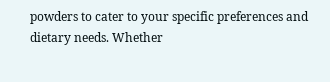powders to cater to your specific preferences and dietary needs. Whether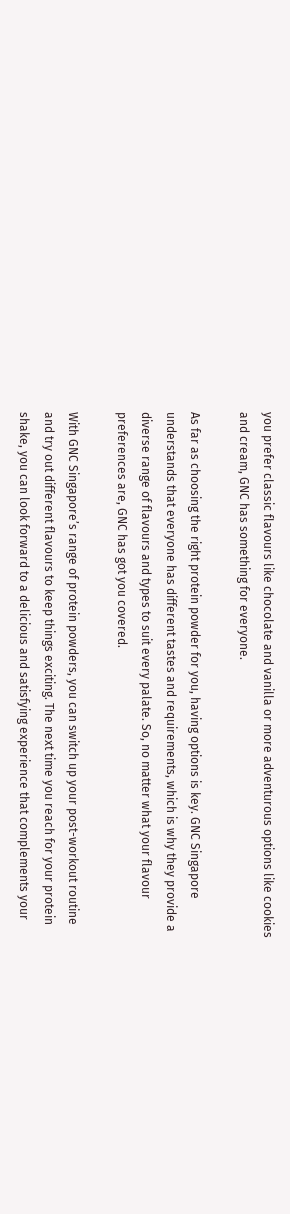you prefer classic flavours like chocolate and vanilla or more adventurous options like cookies and cream, GNC has something for everyone.

As far as choosing the right protein powder for you, having options is key. GNC Singapore understands that everyone has different tastes and requirements, which is why they provide a diverse range of flavours and types to suit every palate. So, no matter what your flavour preferences are, GNC has got you covered.

With GNC Singapore’s range of protein powders, you can switch up your post-workout routine and try out different flavours to keep things exciting. The next time you reach for your protein shake, you can look forward to a delicious and satisfying experience that complements your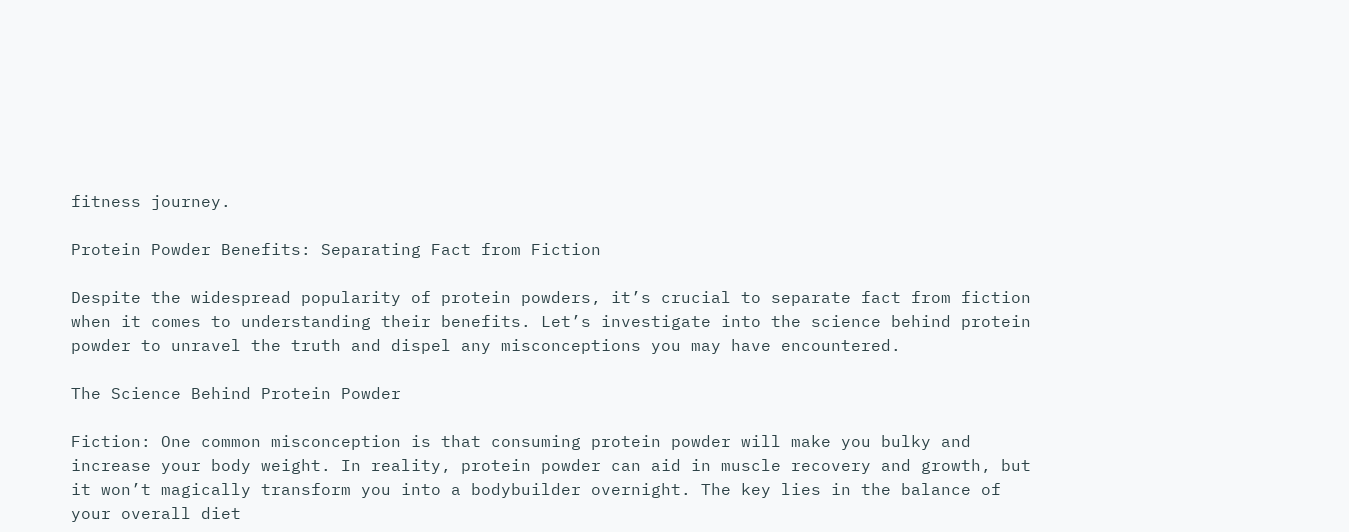fitness journey.

Protein Powder Benefits: Separating Fact from Fiction

Despite the widespread popularity of protein powders, it’s crucial to separate fact from fiction when it comes to understanding their benefits. Let’s investigate into the science behind protein powder to unravel the truth and dispel any misconceptions you may have encountered.

The Science Behind Protein Powder

Fiction: One common misconception is that consuming protein powder will make you bulky and increase your body weight. In reality, protein powder can aid in muscle recovery and growth, but it won’t magically transform you into a bodybuilder overnight. The key lies in the balance of your overall diet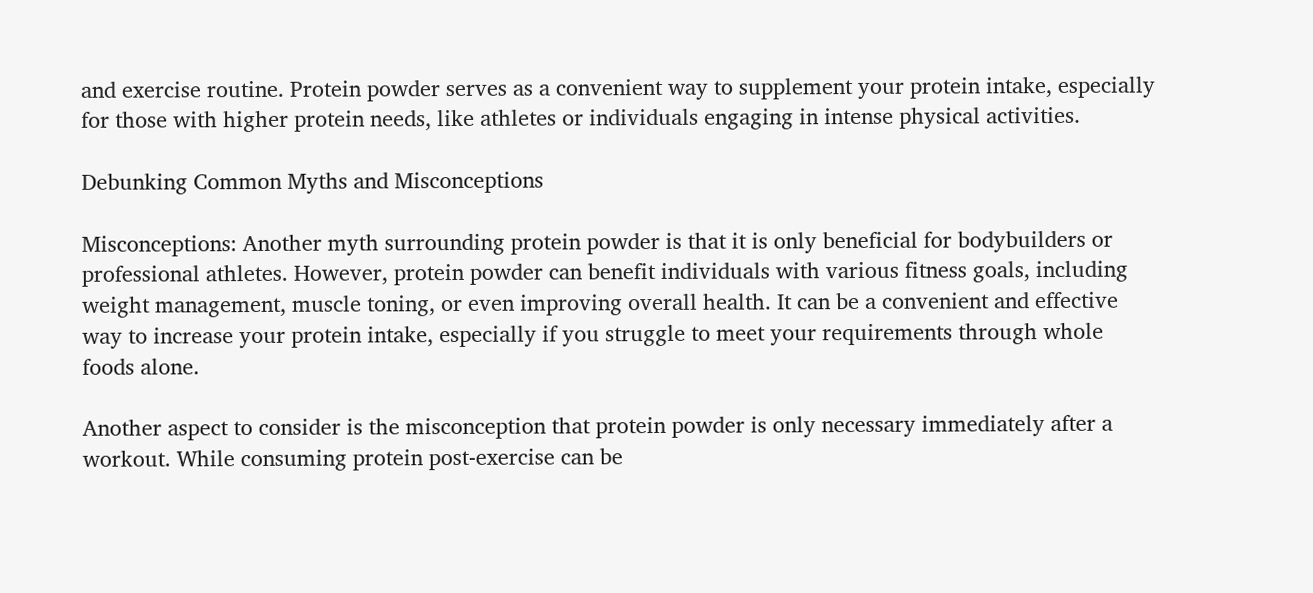and exercise routine. Protein powder serves as a convenient way to supplement your protein intake, especially for those with higher protein needs, like athletes or individuals engaging in intense physical activities.

Debunking Common Myths and Misconceptions

Misconceptions: Another myth surrounding protein powder is that it is only beneficial for bodybuilders or professional athletes. However, protein powder can benefit individuals with various fitness goals, including weight management, muscle toning, or even improving overall health. It can be a convenient and effective way to increase your protein intake, especially if you struggle to meet your requirements through whole foods alone.

Another aspect to consider is the misconception that protein powder is only necessary immediately after a workout. While consuming protein post-exercise can be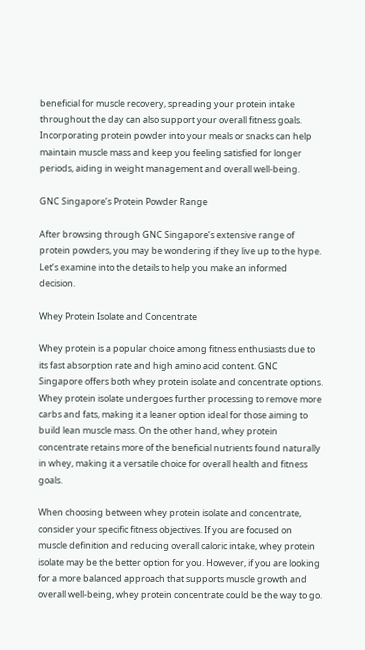beneficial for muscle recovery, spreading your protein intake throughout the day can also support your overall fitness goals. Incorporating protein powder into your meals or snacks can help maintain muscle mass and keep you feeling satisfied for longer periods, aiding in weight management and overall well-being.

GNC Singapore’s Protein Powder Range

After browsing through GNC Singapore’s extensive range of protein powders, you may be wondering if they live up to the hype. Let’s examine into the details to help you make an informed decision.

Whey Protein Isolate and Concentrate

Whey protein is a popular choice among fitness enthusiasts due to its fast absorption rate and high amino acid content. GNC Singapore offers both whey protein isolate and concentrate options. Whey protein isolate undergoes further processing to remove more carbs and fats, making it a leaner option ideal for those aiming to build lean muscle mass. On the other hand, whey protein concentrate retains more of the beneficial nutrients found naturally in whey, making it a versatile choice for overall health and fitness goals.

When choosing between whey protein isolate and concentrate, consider your specific fitness objectives. If you are focused on muscle definition and reducing overall caloric intake, whey protein isolate may be the better option for you. However, if you are looking for a more balanced approach that supports muscle growth and overall well-being, whey protein concentrate could be the way to go.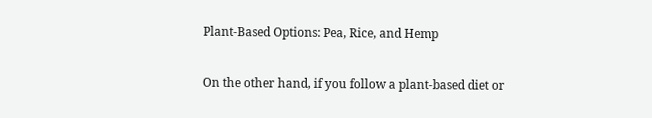Plant-Based Options: Pea, Rice, and Hemp

On the other hand, if you follow a plant-based diet or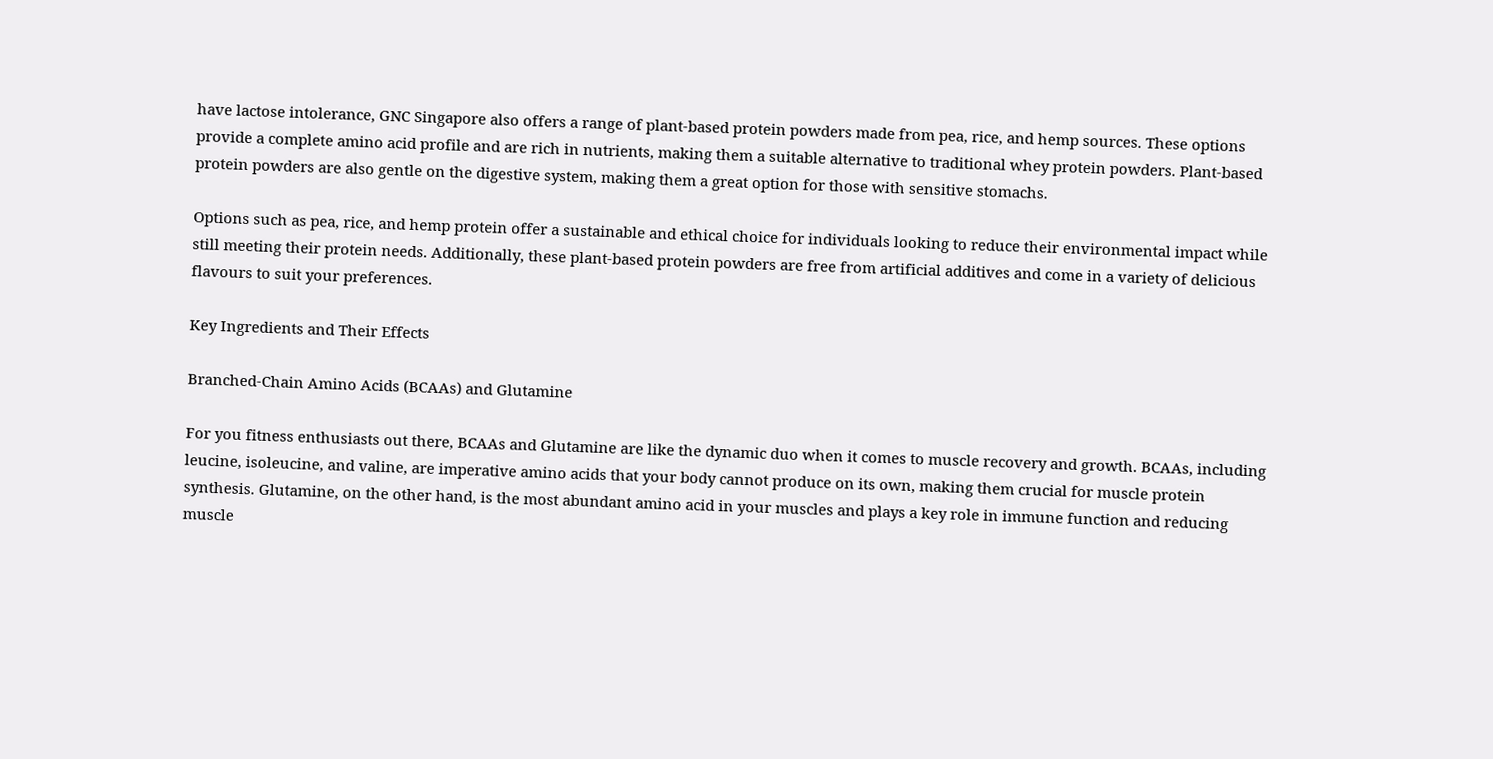have lactose intolerance, GNC Singapore also offers a range of plant-based protein powders made from pea, rice, and hemp sources. These options provide a complete amino acid profile and are rich in nutrients, making them a suitable alternative to traditional whey protein powders. Plant-based protein powders are also gentle on the digestive system, making them a great option for those with sensitive stomachs.

Options such as pea, rice, and hemp protein offer a sustainable and ethical choice for individuals looking to reduce their environmental impact while still meeting their protein needs. Additionally, these plant-based protein powders are free from artificial additives and come in a variety of delicious flavours to suit your preferences.

Key Ingredients and Their Effects

Branched-Chain Amino Acids (BCAAs) and Glutamine

For you fitness enthusiasts out there, BCAAs and Glutamine are like the dynamic duo when it comes to muscle recovery and growth. BCAAs, including leucine, isoleucine, and valine, are imperative amino acids that your body cannot produce on its own, making them crucial for muscle protein synthesis. Glutamine, on the other hand, is the most abundant amino acid in your muscles and plays a key role in immune function and reducing muscle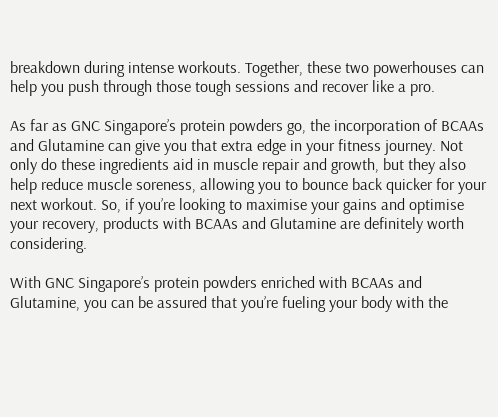breakdown during intense workouts. Together, these two powerhouses can help you push through those tough sessions and recover like a pro.

As far as GNC Singapore’s protein powders go, the incorporation of BCAAs and Glutamine can give you that extra edge in your fitness journey. Not only do these ingredients aid in muscle repair and growth, but they also help reduce muscle soreness, allowing you to bounce back quicker for your next workout. So, if you’re looking to maximise your gains and optimise your recovery, products with BCAAs and Glutamine are definitely worth considering.

With GNC Singapore’s protein powders enriched with BCAAs and Glutamine, you can be assured that you’re fueling your body with the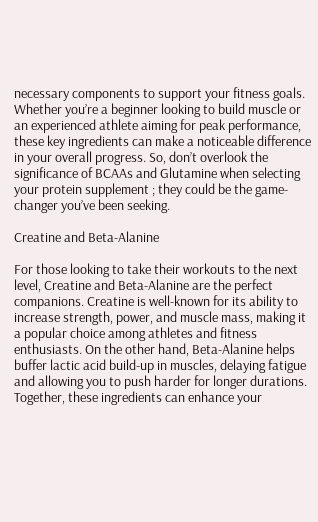necessary components to support your fitness goals. Whether you’re a beginner looking to build muscle or an experienced athlete aiming for peak performance, these key ingredients can make a noticeable difference in your overall progress. So, don’t overlook the significance of BCAAs and Glutamine when selecting your protein supplement ; they could be the game-changer you’ve been seeking.

Creatine and Beta-Alanine

For those looking to take their workouts to the next level, Creatine and Beta-Alanine are the perfect companions. Creatine is well-known for its ability to increase strength, power, and muscle mass, making it a popular choice among athletes and fitness enthusiasts. On the other hand, Beta-Alanine helps buffer lactic acid build-up in muscles, delaying fatigue and allowing you to push harder for longer durations. Together, these ingredients can enhance your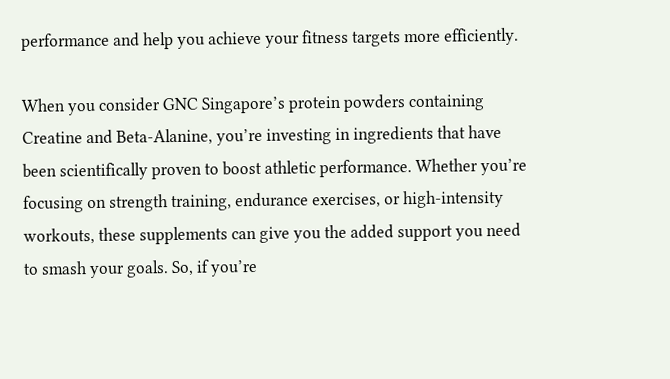performance and help you achieve your fitness targets more efficiently.

When you consider GNC Singapore’s protein powders containing Creatine and Beta-Alanine, you’re investing in ingredients that have been scientifically proven to boost athletic performance. Whether you’re focusing on strength training, endurance exercises, or high-intensity workouts, these supplements can give you the added support you need to smash your goals. So, if you’re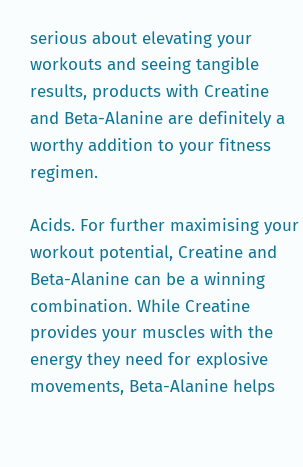serious about elevating your workouts and seeing tangible results, products with Creatine and Beta-Alanine are definitely a worthy addition to your fitness regimen.

Acids. For further maximising your workout potential, Creatine and Beta-Alanine can be a winning combination. While Creatine provides your muscles with the energy they need for explosive movements, Beta-Alanine helps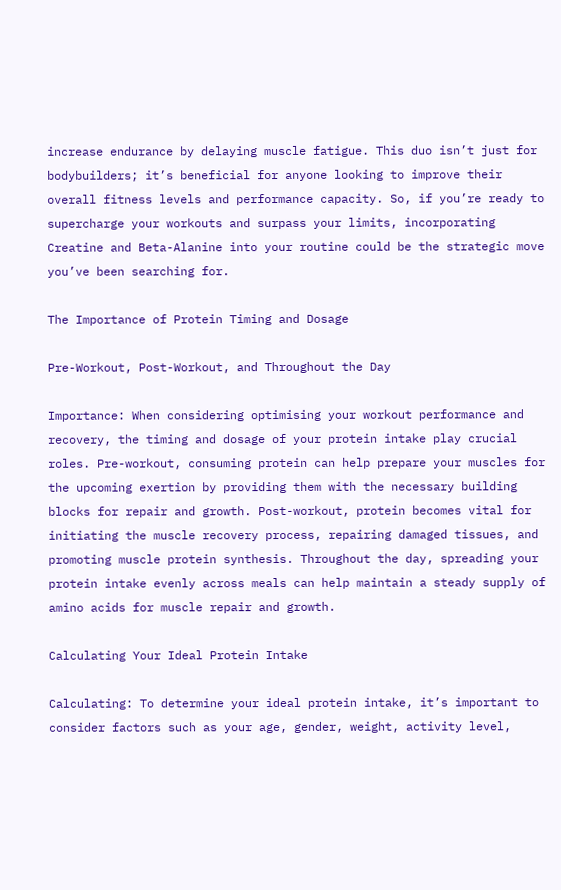increase endurance by delaying muscle fatigue. This duo isn’t just for bodybuilders; it’s beneficial for anyone looking to improve their overall fitness levels and performance capacity. So, if you’re ready to supercharge your workouts and surpass your limits, incorporating Creatine and Beta-Alanine into your routine could be the strategic move you’ve been searching for.

The Importance of Protein Timing and Dosage

Pre-Workout, Post-Workout, and Throughout the Day

Importance: When considering optimising your workout performance and recovery, the timing and dosage of your protein intake play crucial roles. Pre-workout, consuming protein can help prepare your muscles for the upcoming exertion by providing them with the necessary building blocks for repair and growth. Post-workout, protein becomes vital for initiating the muscle recovery process, repairing damaged tissues, and promoting muscle protein synthesis. Throughout the day, spreading your protein intake evenly across meals can help maintain a steady supply of amino acids for muscle repair and growth.

Calculating Your Ideal Protein Intake

Calculating: To determine your ideal protein intake, it’s important to consider factors such as your age, gender, weight, activity level,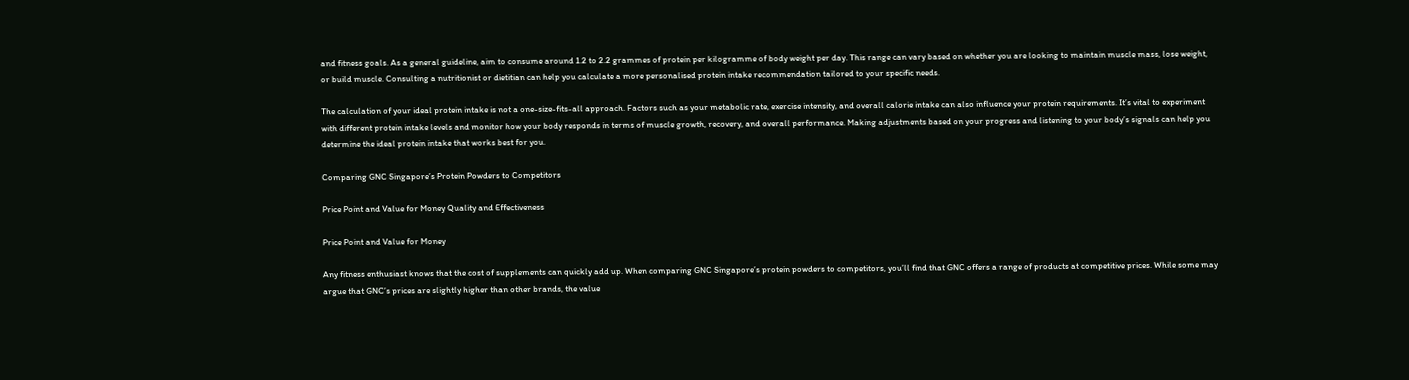and fitness goals. As a general guideline, aim to consume around 1.2 to 2.2 grammes of protein per kilogramme of body weight per day. This range can vary based on whether you are looking to maintain muscle mass, lose weight, or build muscle. Consulting a nutritionist or dietitian can help you calculate a more personalised protein intake recommendation tailored to your specific needs.

The calculation of your ideal protein intake is not a one-size-fits-all approach. Factors such as your metabolic rate, exercise intensity, and overall calorie intake can also influence your protein requirements. It’s vital to experiment with different protein intake levels and monitor how your body responds in terms of muscle growth, recovery, and overall performance. Making adjustments based on your progress and listening to your body’s signals can help you determine the ideal protein intake that works best for you.

Comparing GNC Singapore’s Protein Powders to Competitors

Price Point and Value for Money Quality and Effectiveness

Price Point and Value for Money

Any fitness enthusiast knows that the cost of supplements can quickly add up. When comparing GNC Singapore’s protein powders to competitors, you’ll find that GNC offers a range of products at competitive prices. While some may argue that GNC’s prices are slightly higher than other brands, the value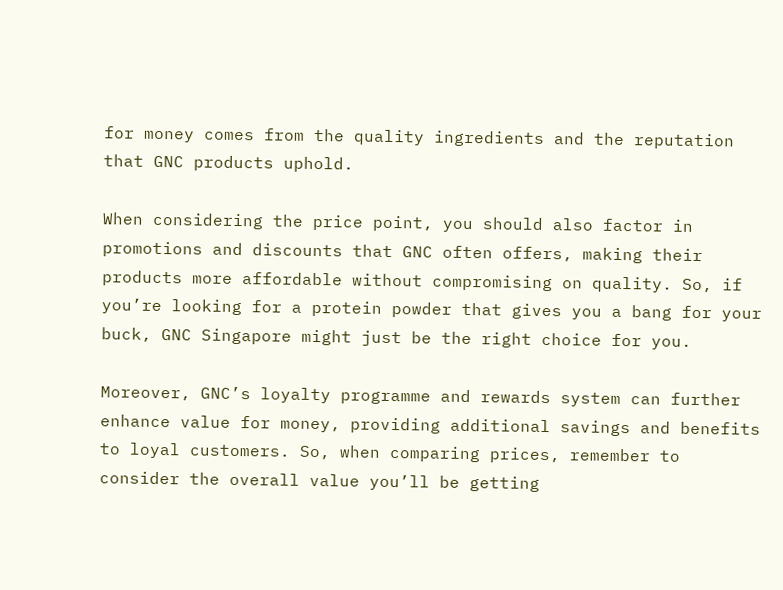for money comes from the quality ingredients and the reputation that GNC products uphold.

When considering the price point, you should also factor in promotions and discounts that GNC often offers, making their products more affordable without compromising on quality. So, if you’re looking for a protein powder that gives you a bang for your buck, GNC Singapore might just be the right choice for you.

Moreover, GNC’s loyalty programme and rewards system can further enhance value for money, providing additional savings and benefits to loyal customers. So, when comparing prices, remember to consider the overall value you’ll be getting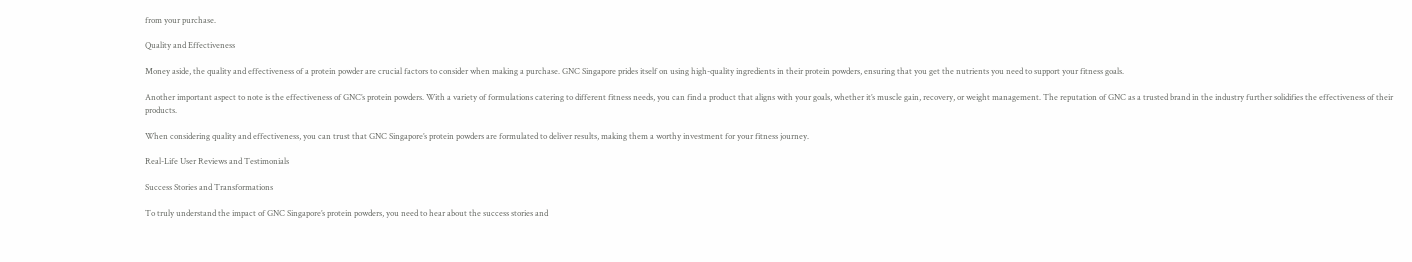from your purchase.

Quality and Effectiveness

Money aside, the quality and effectiveness of a protein powder are crucial factors to consider when making a purchase. GNC Singapore prides itself on using high-quality ingredients in their protein powders, ensuring that you get the nutrients you need to support your fitness goals.

Another important aspect to note is the effectiveness of GNC’s protein powders. With a variety of formulations catering to different fitness needs, you can find a product that aligns with your goals, whether it’s muscle gain, recovery, or weight management. The reputation of GNC as a trusted brand in the industry further solidifies the effectiveness of their products.

When considering quality and effectiveness, you can trust that GNC Singapore’s protein powders are formulated to deliver results, making them a worthy investment for your fitness journey.

Real-Life User Reviews and Testimonials

Success Stories and Transformations

To truly understand the impact of GNC Singapore’s protein powders, you need to hear about the success stories and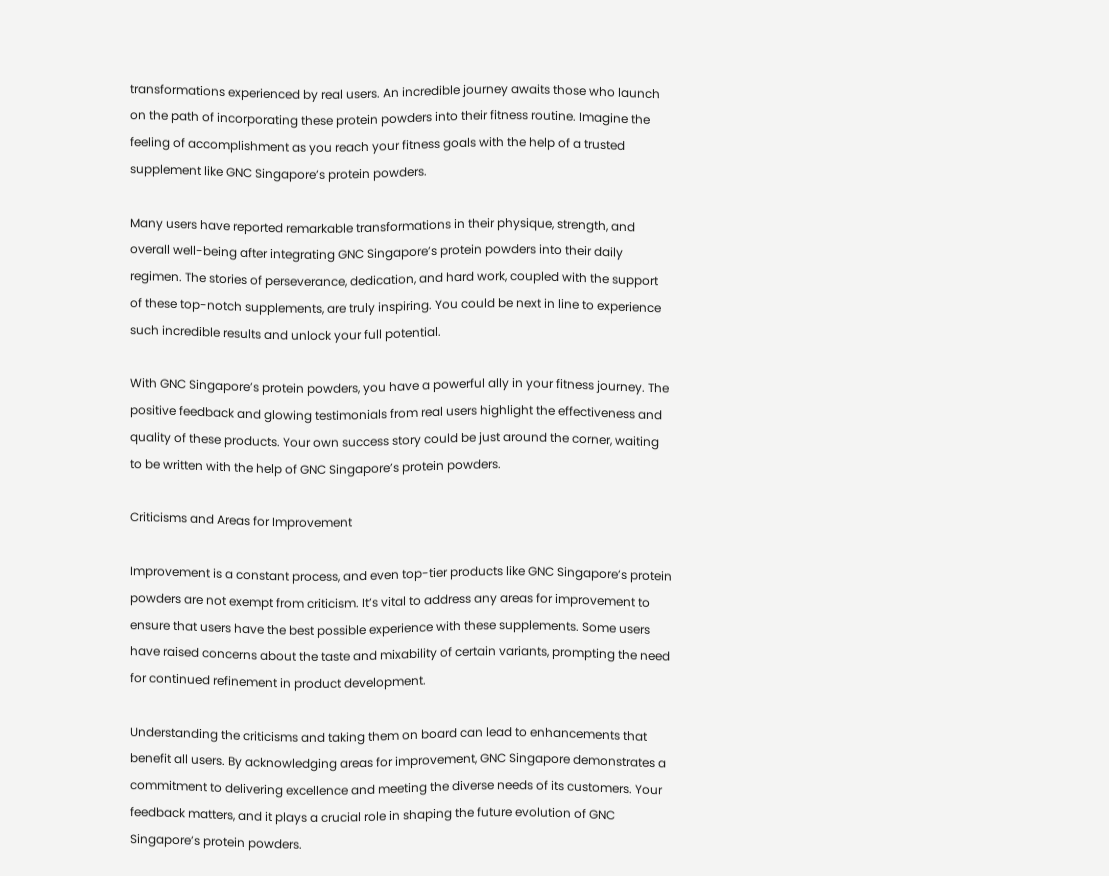transformations experienced by real users. An incredible journey awaits those who launch on the path of incorporating these protein powders into their fitness routine. Imagine the feeling of accomplishment as you reach your fitness goals with the help of a trusted supplement like GNC Singapore’s protein powders.

Many users have reported remarkable transformations in their physique, strength, and overall well-being after integrating GNC Singapore’s protein powders into their daily regimen. The stories of perseverance, dedication, and hard work, coupled with the support of these top-notch supplements, are truly inspiring. You could be next in line to experience such incredible results and unlock your full potential.

With GNC Singapore’s protein powders, you have a powerful ally in your fitness journey. The positive feedback and glowing testimonials from real users highlight the effectiveness and quality of these products. Your own success story could be just around the corner, waiting to be written with the help of GNC Singapore’s protein powders.

Criticisms and Areas for Improvement

Improvement is a constant process, and even top-tier products like GNC Singapore’s protein powders are not exempt from criticism. It’s vital to address any areas for improvement to ensure that users have the best possible experience with these supplements. Some users have raised concerns about the taste and mixability of certain variants, prompting the need for continued refinement in product development.

Understanding the criticisms and taking them on board can lead to enhancements that benefit all users. By acknowledging areas for improvement, GNC Singapore demonstrates a commitment to delivering excellence and meeting the diverse needs of its customers. Your feedback matters, and it plays a crucial role in shaping the future evolution of GNC Singapore’s protein powders.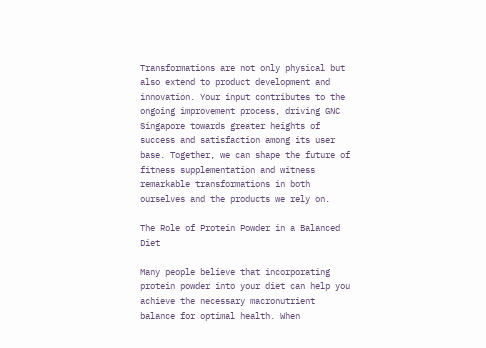Transformations are not only physical but also extend to product development and innovation. Your input contributes to the ongoing improvement process, driving GNC Singapore towards greater heights of success and satisfaction among its user base. Together, we can shape the future of fitness supplementation and witness remarkable transformations in both ourselves and the products we rely on.

The Role of Protein Powder in a Balanced Diet

Many people believe that incorporating protein powder into your diet can help you achieve the necessary macronutrient balance for optimal health. When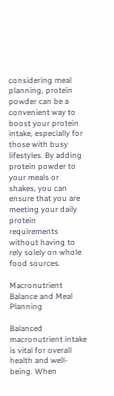considering meal planning, protein powder can be a convenient way to boost your protein intake, especially for those with busy lifestyles. By adding protein powder to your meals or shakes, you can ensure that you are meeting your daily protein requirements without having to rely solely on whole food sources.

Macronutrient Balance and Meal Planning

Balanced macronutrient intake is vital for overall health and well-being. When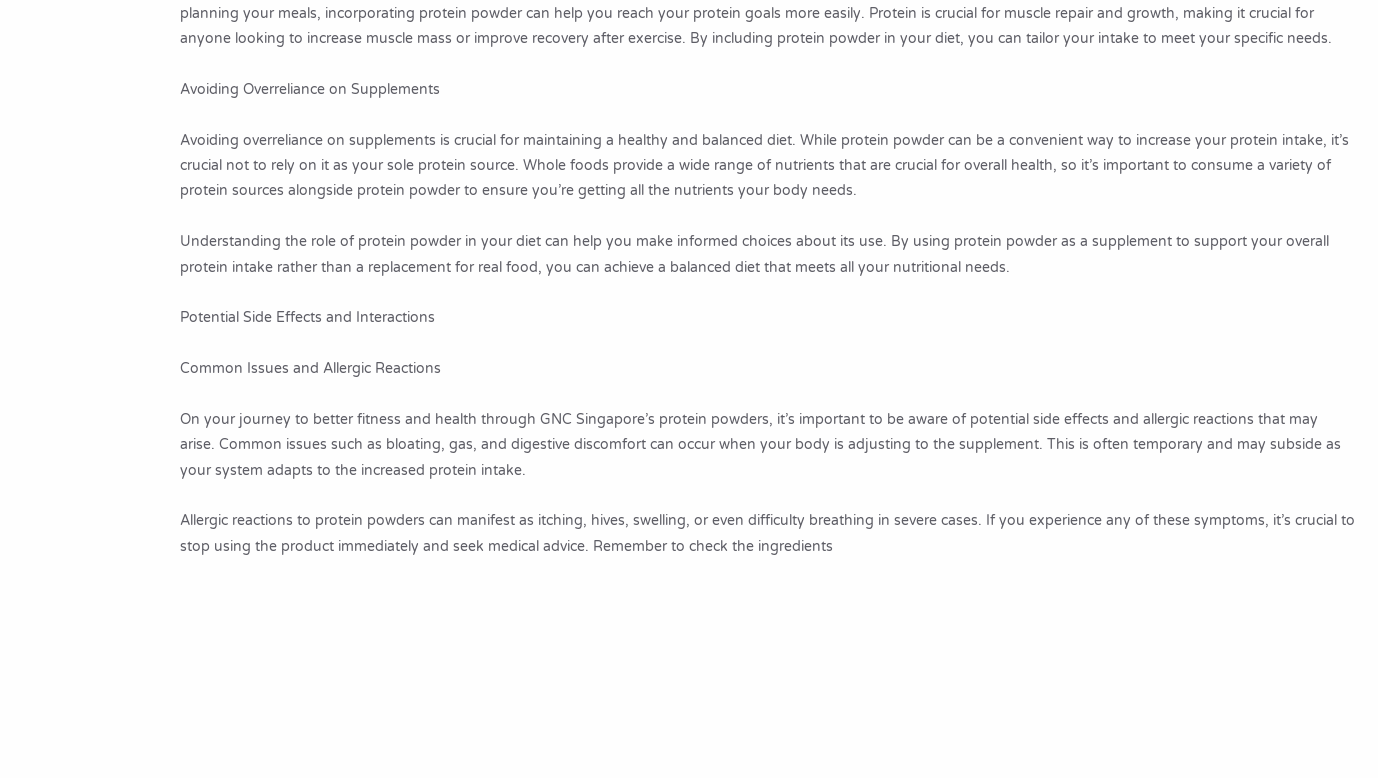planning your meals, incorporating protein powder can help you reach your protein goals more easily. Protein is crucial for muscle repair and growth, making it crucial for anyone looking to increase muscle mass or improve recovery after exercise. By including protein powder in your diet, you can tailor your intake to meet your specific needs.

Avoiding Overreliance on Supplements

Avoiding overreliance on supplements is crucial for maintaining a healthy and balanced diet. While protein powder can be a convenient way to increase your protein intake, it’s crucial not to rely on it as your sole protein source. Whole foods provide a wide range of nutrients that are crucial for overall health, so it’s important to consume a variety of protein sources alongside protein powder to ensure you’re getting all the nutrients your body needs.

Understanding the role of protein powder in your diet can help you make informed choices about its use. By using protein powder as a supplement to support your overall protein intake rather than a replacement for real food, you can achieve a balanced diet that meets all your nutritional needs.

Potential Side Effects and Interactions

Common Issues and Allergic Reactions

On your journey to better fitness and health through GNC Singapore’s protein powders, it’s important to be aware of potential side effects and allergic reactions that may arise. Common issues such as bloating, gas, and digestive discomfort can occur when your body is adjusting to the supplement. This is often temporary and may subside as your system adapts to the increased protein intake.

Allergic reactions to protein powders can manifest as itching, hives, swelling, or even difficulty breathing in severe cases. If you experience any of these symptoms, it’s crucial to stop using the product immediately and seek medical advice. Remember to check the ingredients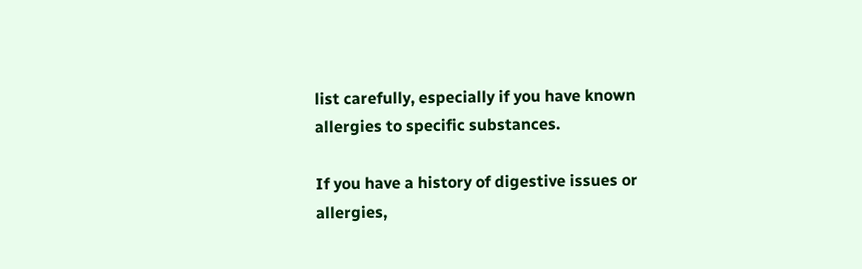list carefully, especially if you have known allergies to specific substances.

If you have a history of digestive issues or allergies,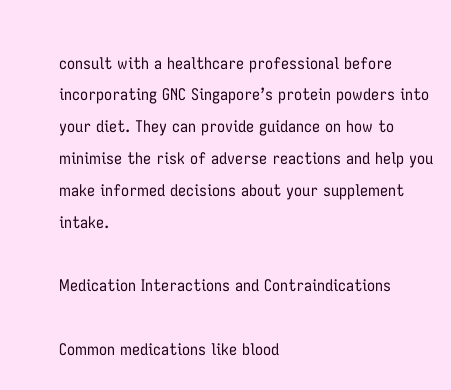consult with a healthcare professional before incorporating GNC Singapore’s protein powders into your diet. They can provide guidance on how to minimise the risk of adverse reactions and help you make informed decisions about your supplement intake.

Medication Interactions and Contraindications

Common medications like blood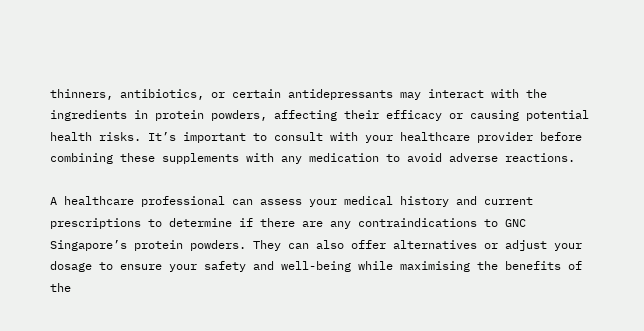thinners, antibiotics, or certain antidepressants may interact with the ingredients in protein powders, affecting their efficacy or causing potential health risks. It’s important to consult with your healthcare provider before combining these supplements with any medication to avoid adverse reactions.

A healthcare professional can assess your medical history and current prescriptions to determine if there are any contraindications to GNC Singapore’s protein powders. They can also offer alternatives or adjust your dosage to ensure your safety and well-being while maximising the benefits of the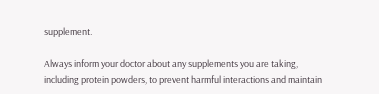supplement.

Always inform your doctor about any supplements you are taking, including protein powders, to prevent harmful interactions and maintain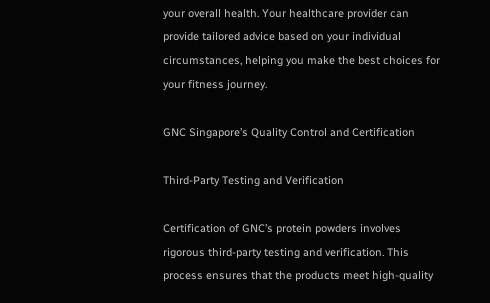your overall health. Your healthcare provider can provide tailored advice based on your individual circumstances, helping you make the best choices for your fitness journey.

GNC Singapore’s Quality Control and Certification

Third-Party Testing and Verification

Certification of GNC’s protein powders involves rigorous third-party testing and verification. This process ensures that the products meet high-quality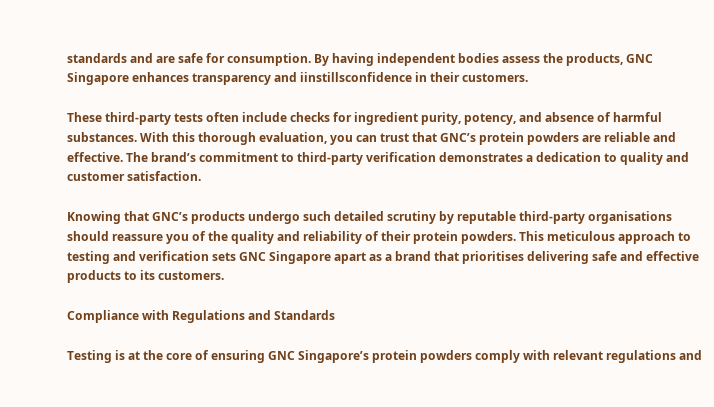standards and are safe for consumption. By having independent bodies assess the products, GNC Singapore enhances transparency and iinstillsconfidence in their customers.

These third-party tests often include checks for ingredient purity, potency, and absence of harmful substances. With this thorough evaluation, you can trust that GNC’s protein powders are reliable and effective. The brand’s commitment to third-party verification demonstrates a dedication to quality and customer satisfaction.

Knowing that GNC’s products undergo such detailed scrutiny by reputable third-party organisations should reassure you of the quality and reliability of their protein powders. This meticulous approach to testing and verification sets GNC Singapore apart as a brand that prioritises delivering safe and effective products to its customers.

Compliance with Regulations and Standards

Testing is at the core of ensuring GNC Singapore’s protein powders comply with relevant regulations and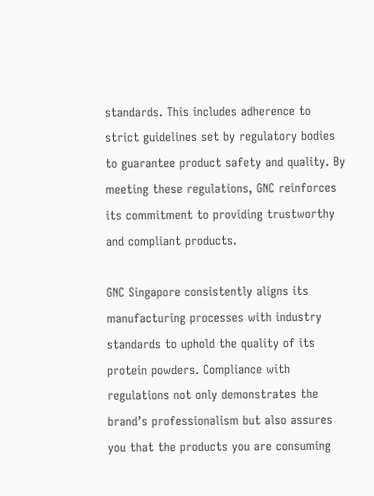standards. This includes adherence to strict guidelines set by regulatory bodies to guarantee product safety and quality. By meeting these regulations, GNC reinforces its commitment to providing trustworthy and compliant products.

GNC Singapore consistently aligns its manufacturing processes with industry standards to uphold the quality of its protein powders. Compliance with regulations not only demonstrates the brand’s professionalism but also assures you that the products you are consuming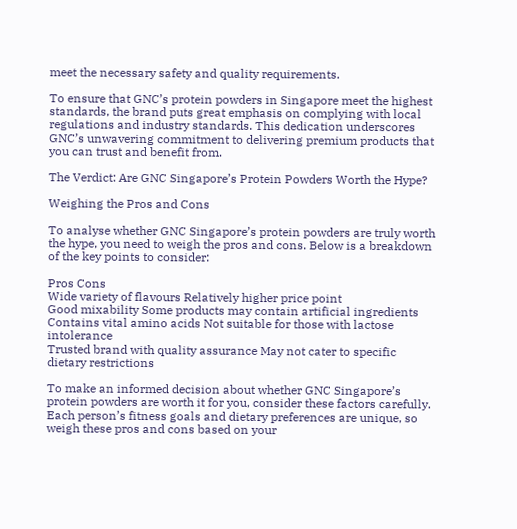meet the necessary safety and quality requirements.

To ensure that GNC’s protein powders in Singapore meet the highest standards, the brand puts great emphasis on complying with local regulations and industry standards. This dedication underscores GNC’s unwavering commitment to delivering premium products that you can trust and benefit from.

The Verdict: Are GNC Singapore’s Protein Powders Worth the Hype?

Weighing the Pros and Cons

To analyse whether GNC Singapore’s protein powders are truly worth the hype, you need to weigh the pros and cons. Below is a breakdown of the key points to consider:

Pros Cons
Wide variety of flavours Relatively higher price point
Good mixability Some products may contain artificial ingredients
Contains vital amino acids Not suitable for those with lactose intolerance
Trusted brand with quality assurance May not cater to specific dietary restrictions

To make an informed decision about whether GNC Singapore’s protein powders are worth it for you, consider these factors carefully. Each person’s fitness goals and dietary preferences are unique, so weigh these pros and cons based on your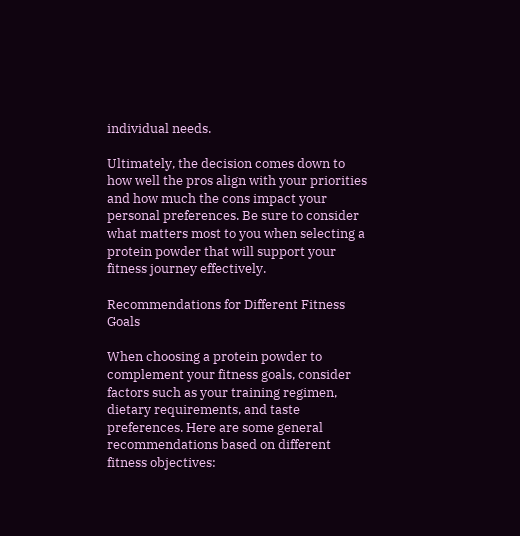individual needs.

Ultimately, the decision comes down to how well the pros align with your priorities and how much the cons impact your personal preferences. Be sure to consider what matters most to you when selecting a protein powder that will support your fitness journey effectively.

Recommendations for Different Fitness Goals

When choosing a protein powder to complement your fitness goals, consider factors such as your training regimen, dietary requirements, and taste preferences. Here are some general recommendations based on different fitness objectives: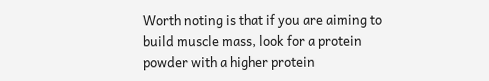Worth noting is that if you are aiming to build muscle mass, look for a protein powder with a higher protein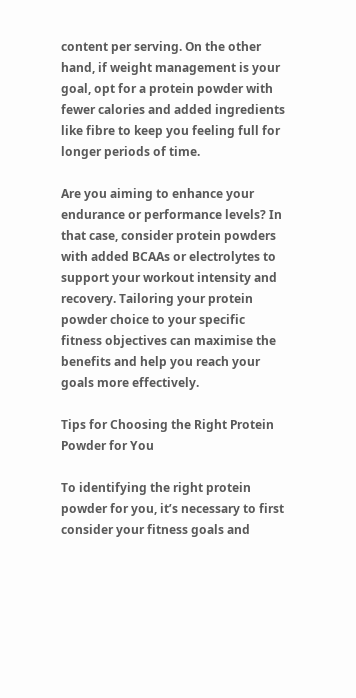content per serving. On the other hand, if weight management is your goal, opt for a protein powder with fewer calories and added ingredients like fibre to keep you feeling full for longer periods of time.

Are you aiming to enhance your endurance or performance levels? In that case, consider protein powders with added BCAAs or electrolytes to support your workout intensity and recovery. Tailoring your protein powder choice to your specific fitness objectives can maximise the benefits and help you reach your goals more effectively.

Tips for Choosing the Right Protein Powder for You

To identifying the right protein powder for you, it’s necessary to first consider your fitness goals and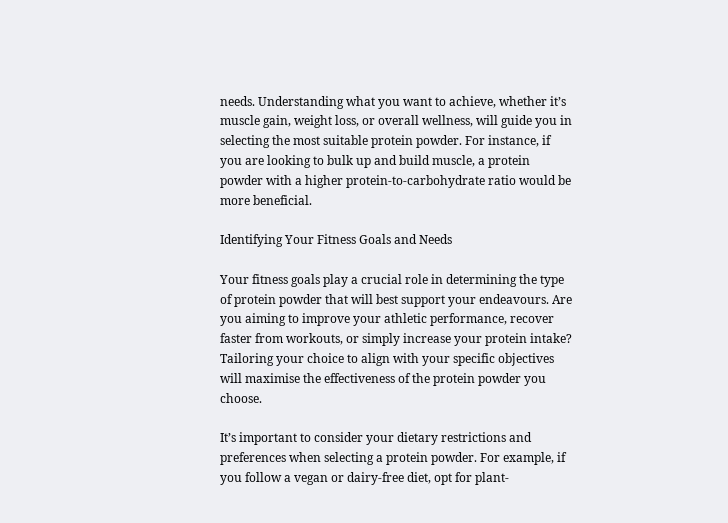needs. Understanding what you want to achieve, whether it’s muscle gain, weight loss, or overall wellness, will guide you in selecting the most suitable protein powder. For instance, if you are looking to bulk up and build muscle, a protein powder with a higher protein-to-carbohydrate ratio would be more beneficial.

Identifying Your Fitness Goals and Needs

Your fitness goals play a crucial role in determining the type of protein powder that will best support your endeavours. Are you aiming to improve your athletic performance, recover faster from workouts, or simply increase your protein intake? Tailoring your choice to align with your specific objectives will maximise the effectiveness of the protein powder you choose.

It’s important to consider your dietary restrictions and preferences when selecting a protein powder. For example, if you follow a vegan or dairy-free diet, opt for plant-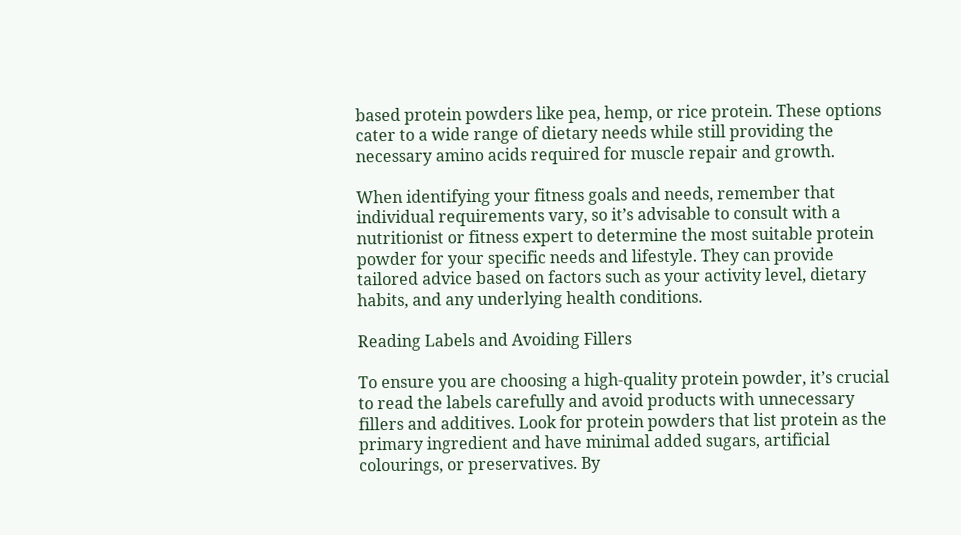based protein powders like pea, hemp, or rice protein. These options cater to a wide range of dietary needs while still providing the necessary amino acids required for muscle repair and growth.

When identifying your fitness goals and needs, remember that individual requirements vary, so it’s advisable to consult with a nutritionist or fitness expert to determine the most suitable protein powder for your specific needs and lifestyle. They can provide tailored advice based on factors such as your activity level, dietary habits, and any underlying health conditions.

Reading Labels and Avoiding Fillers

To ensure you are choosing a high-quality protein powder, it’s crucial to read the labels carefully and avoid products with unnecessary fillers and additives. Look for protein powders that list protein as the primary ingredient and have minimal added sugars, artificial colourings, or preservatives. By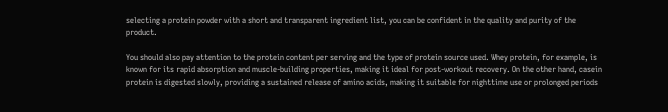selecting a protein powder with a short and transparent ingredient list, you can be confident in the quality and purity of the product.

You should also pay attention to the protein content per serving and the type of protein source used. Whey protein, for example, is known for its rapid absorption and muscle-building properties, making it ideal for post-workout recovery. On the other hand, casein protein is digested slowly, providing a sustained release of amino acids, making it suitable for nighttime use or prolonged periods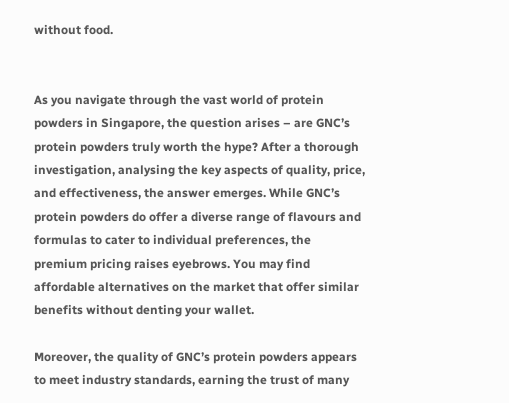without food.


As you navigate through the vast world of protein powders in Singapore, the question arises – are GNC’s protein powders truly worth the hype? After a thorough investigation, analysing the key aspects of quality, price, and effectiveness, the answer emerges. While GNC’s protein powders do offer a diverse range of flavours and formulas to cater to individual preferences, the premium pricing raises eyebrows. You may find affordable alternatives on the market that offer similar benefits without denting your wallet.

Moreover, the quality of GNC’s protein powders appears to meet industry standards, earning the trust of many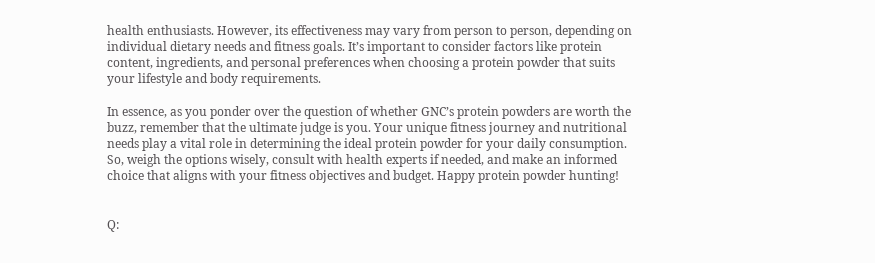health enthusiasts. However, its effectiveness may vary from person to person, depending on individual dietary needs and fitness goals. It’s important to consider factors like protein content, ingredients, and personal preferences when choosing a protein powder that suits your lifestyle and body requirements.

In essence, as you ponder over the question of whether GNC’s protein powders are worth the buzz, remember that the ultimate judge is you. Your unique fitness journey and nutritional needs play a vital role in determining the ideal protein powder for your daily consumption. So, weigh the options wisely, consult with health experts if needed, and make an informed choice that aligns with your fitness objectives and budget. Happy protein powder hunting!


Q: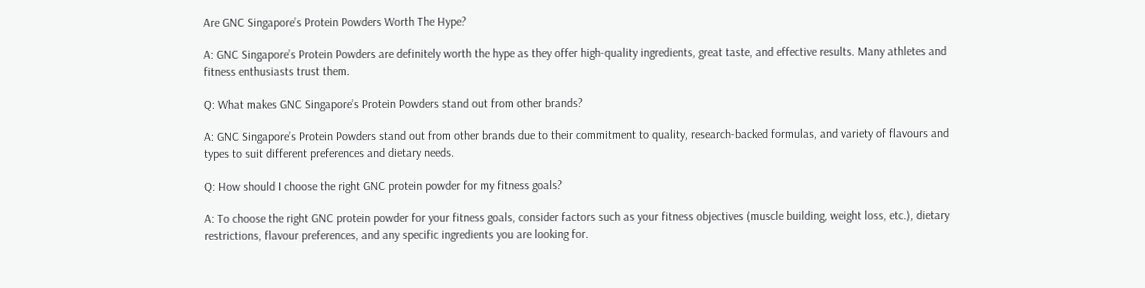Are GNC Singapore’s Protein Powders Worth The Hype?

A: GNC Singapore’s Protein Powders are definitely worth the hype as they offer high-quality ingredients, great taste, and effective results. Many athletes and fitness enthusiasts trust them.

Q: What makes GNC Singapore’s Protein Powders stand out from other brands?

A: GNC Singapore’s Protein Powders stand out from other brands due to their commitment to quality, research-backed formulas, and variety of flavours and types to suit different preferences and dietary needs.

Q: How should I choose the right GNC protein powder for my fitness goals?

A: To choose the right GNC protein powder for your fitness goals, consider factors such as your fitness objectives (muscle building, weight loss, etc.), dietary restrictions, flavour preferences, and any specific ingredients you are looking for.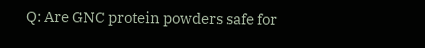Q: Are GNC protein powders safe for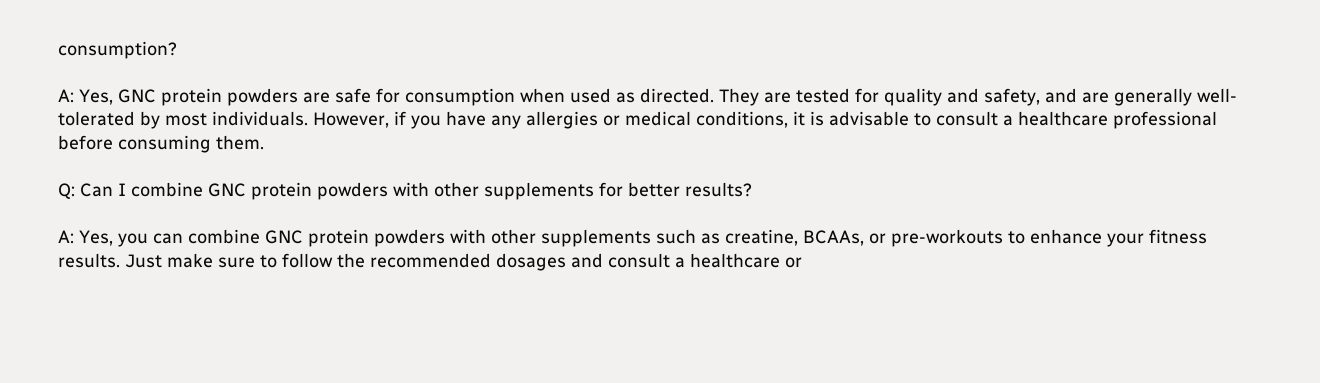consumption?

A: Yes, GNC protein powders are safe for consumption when used as directed. They are tested for quality and safety, and are generally well-tolerated by most individuals. However, if you have any allergies or medical conditions, it is advisable to consult a healthcare professional before consuming them.

Q: Can I combine GNC protein powders with other supplements for better results?

A: Yes, you can combine GNC protein powders with other supplements such as creatine, BCAAs, or pre-workouts to enhance your fitness results. Just make sure to follow the recommended dosages and consult a healthcare or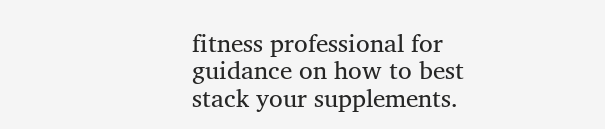fitness professional for guidance on how to best stack your supplements.